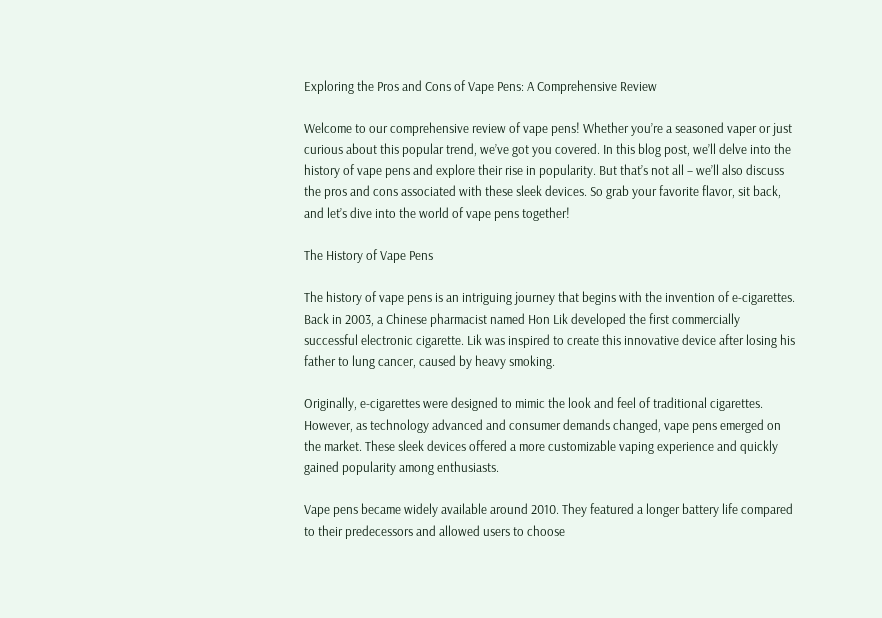Exploring the Pros and Cons of Vape Pens: A Comprehensive Review

Welcome to our comprehensive review of vape pens! Whether you’re a seasoned vaper or just curious about this popular trend, we’ve got you covered. In this blog post, we’ll delve into the history of vape pens and explore their rise in popularity. But that’s not all – we’ll also discuss the pros and cons associated with these sleek devices. So grab your favorite flavor, sit back, and let’s dive into the world of vape pens together!

The History of Vape Pens

The history of vape pens is an intriguing journey that begins with the invention of e-cigarettes. Back in 2003, a Chinese pharmacist named Hon Lik developed the first commercially successful electronic cigarette. Lik was inspired to create this innovative device after losing his father to lung cancer, caused by heavy smoking.

Originally, e-cigarettes were designed to mimic the look and feel of traditional cigarettes. However, as technology advanced and consumer demands changed, vape pens emerged on the market. These sleek devices offered a more customizable vaping experience and quickly gained popularity among enthusiasts.

Vape pens became widely available around 2010. They featured a longer battery life compared to their predecessors and allowed users to choose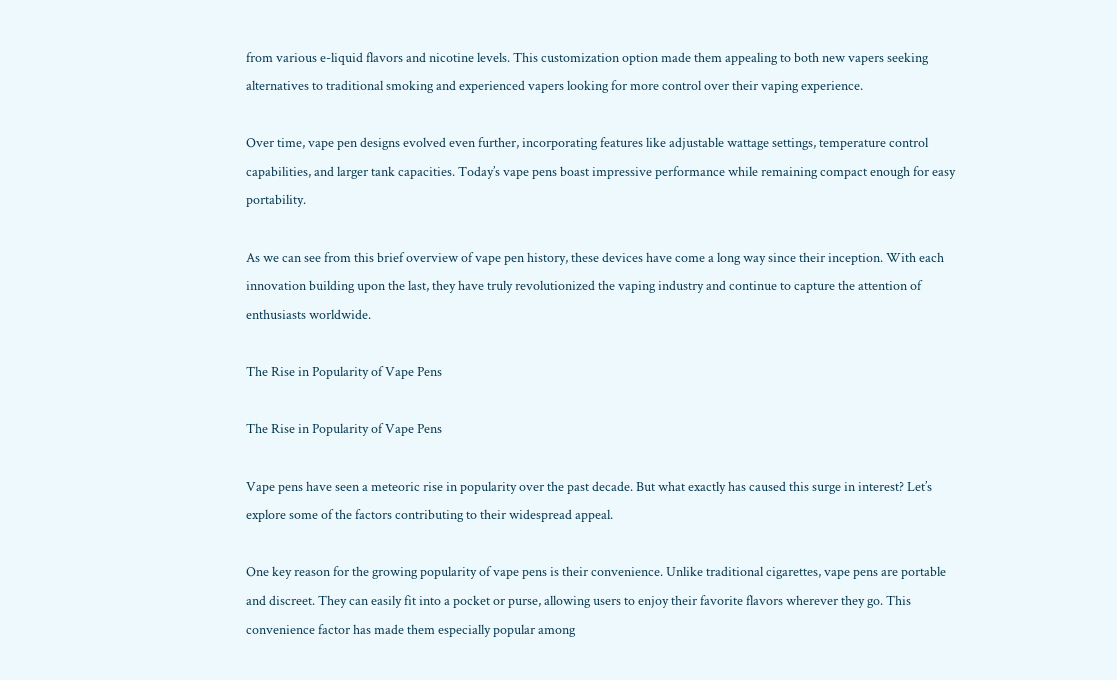from various e-liquid flavors and nicotine levels. This customization option made them appealing to both new vapers seeking alternatives to traditional smoking and experienced vapers looking for more control over their vaping experience.

Over time, vape pen designs evolved even further, incorporating features like adjustable wattage settings, temperature control capabilities, and larger tank capacities. Today’s vape pens boast impressive performance while remaining compact enough for easy portability.

As we can see from this brief overview of vape pen history, these devices have come a long way since their inception. With each innovation building upon the last, they have truly revolutionized the vaping industry and continue to capture the attention of enthusiasts worldwide.

The Rise in Popularity of Vape Pens

The Rise in Popularity of Vape Pens

Vape pens have seen a meteoric rise in popularity over the past decade. But what exactly has caused this surge in interest? Let’s explore some of the factors contributing to their widespread appeal.

One key reason for the growing popularity of vape pens is their convenience. Unlike traditional cigarettes, vape pens are portable and discreet. They can easily fit into a pocket or purse, allowing users to enjoy their favorite flavors wherever they go. This convenience factor has made them especially popular among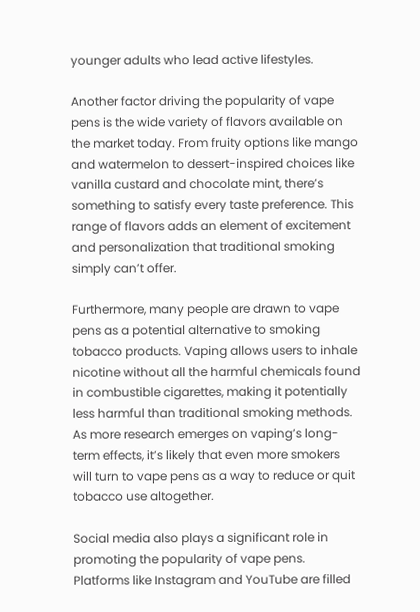younger adults who lead active lifestyles.

Another factor driving the popularity of vape pens is the wide variety of flavors available on the market today. From fruity options like mango and watermelon to dessert-inspired choices like vanilla custard and chocolate mint, there’s something to satisfy every taste preference. This range of flavors adds an element of excitement and personalization that traditional smoking simply can’t offer.

Furthermore, many people are drawn to vape pens as a potential alternative to smoking tobacco products. Vaping allows users to inhale nicotine without all the harmful chemicals found in combustible cigarettes, making it potentially less harmful than traditional smoking methods. As more research emerges on vaping’s long-term effects, it’s likely that even more smokers will turn to vape pens as a way to reduce or quit tobacco use altogether.

Social media also plays a significant role in promoting the popularity of vape pens. Platforms like Instagram and YouTube are filled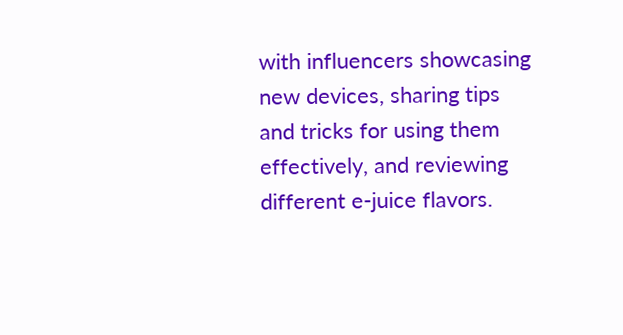with influencers showcasing new devices, sharing tips and tricks for using them effectively, and reviewing different e-juice flavors.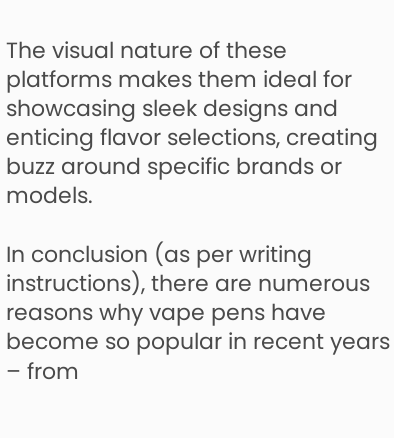The visual nature of these platforms makes them ideal for showcasing sleek designs and enticing flavor selections, creating buzz around specific brands or models.

In conclusion (as per writing instructions), there are numerous reasons why vape pens have become so popular in recent years – from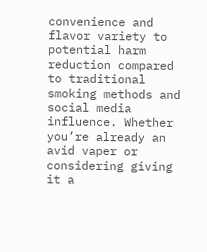convenience and flavor variety to potential harm reduction compared to traditional smoking methods and social media influence. Whether you’re already an avid vaper or considering giving it a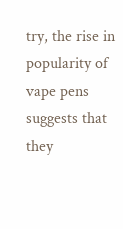try, the rise in popularity of vape pens suggests that they